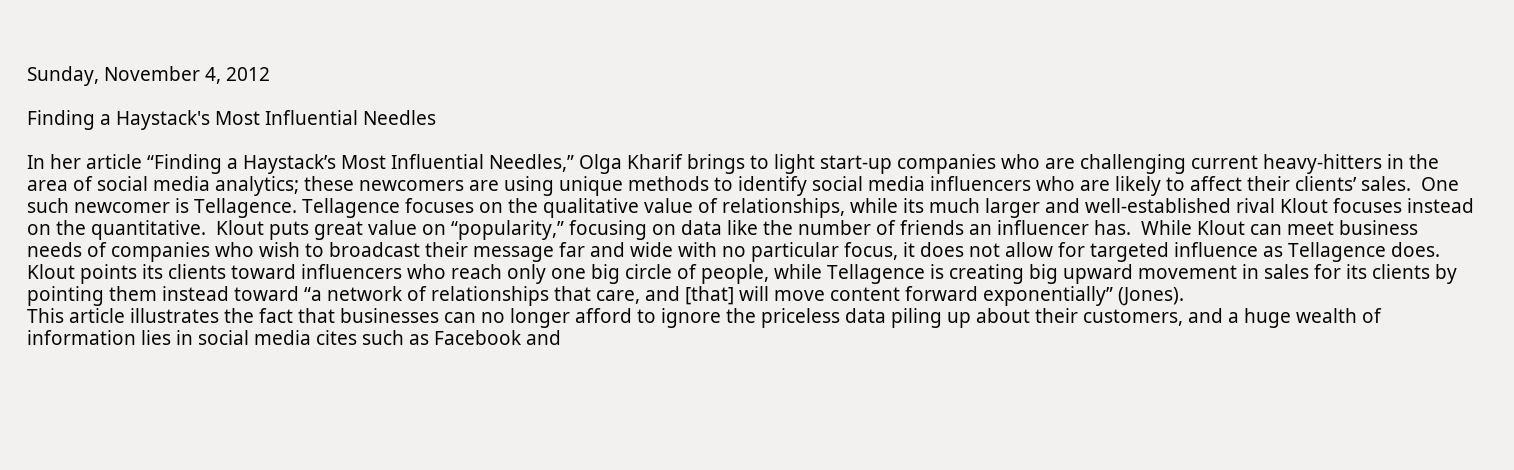Sunday, November 4, 2012

Finding a Haystack's Most Influential Needles

In her article “Finding a Haystack’s Most Influential Needles,” Olga Kharif brings to light start-up companies who are challenging current heavy-hitters in the area of social media analytics; these newcomers are using unique methods to identify social media influencers who are likely to affect their clients’ sales.  One such newcomer is Tellagence. Tellagence focuses on the qualitative value of relationships, while its much larger and well-established rival Klout focuses instead on the quantitative.  Klout puts great value on “popularity,” focusing on data like the number of friends an influencer has.  While Klout can meet business needs of companies who wish to broadcast their message far and wide with no particular focus, it does not allow for targeted influence as Tellagence does.  Klout points its clients toward influencers who reach only one big circle of people, while Tellagence is creating big upward movement in sales for its clients by pointing them instead toward “a network of relationships that care, and [that] will move content forward exponentially” (Jones).
This article illustrates the fact that businesses can no longer afford to ignore the priceless data piling up about their customers, and a huge wealth of information lies in social media cites such as Facebook and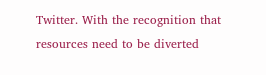Twitter. With the recognition that resources need to be diverted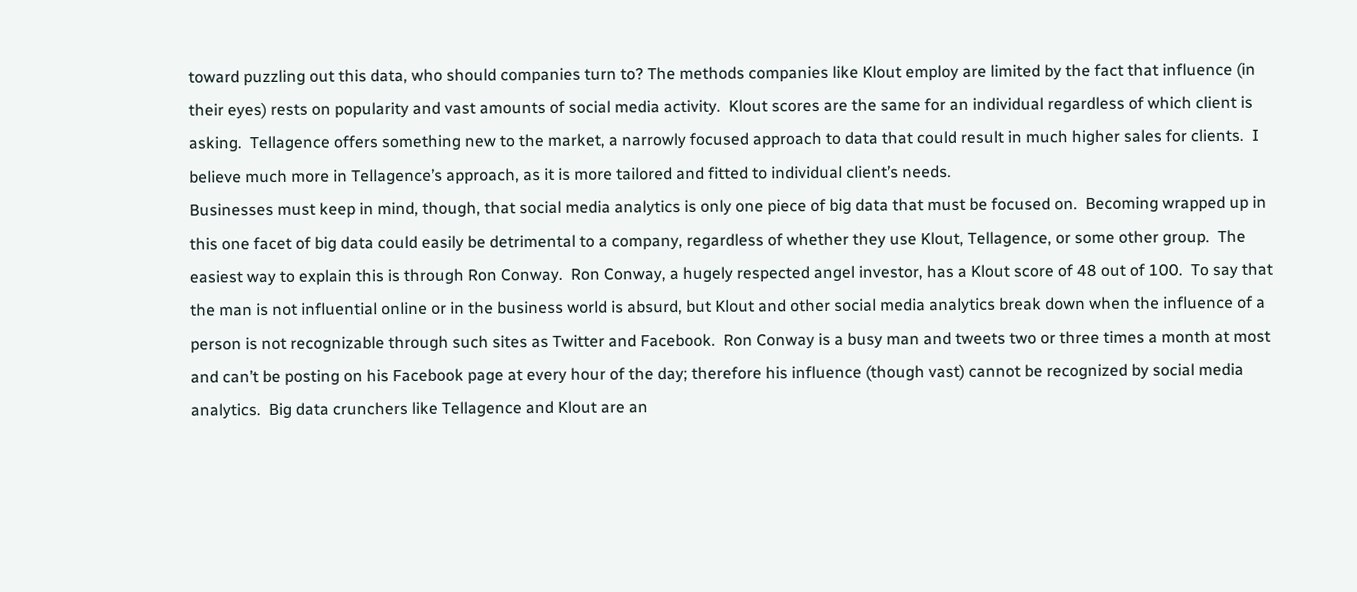toward puzzling out this data, who should companies turn to? The methods companies like Klout employ are limited by the fact that influence (in their eyes) rests on popularity and vast amounts of social media activity.  Klout scores are the same for an individual regardless of which client is asking.  Tellagence offers something new to the market, a narrowly focused approach to data that could result in much higher sales for clients.  I believe much more in Tellagence’s approach, as it is more tailored and fitted to individual client’s needs.
Businesses must keep in mind, though, that social media analytics is only one piece of big data that must be focused on.  Becoming wrapped up in this one facet of big data could easily be detrimental to a company, regardless of whether they use Klout, Tellagence, or some other group.  The easiest way to explain this is through Ron Conway.  Ron Conway, a hugely respected angel investor, has a Klout score of 48 out of 100.  To say that the man is not influential online or in the business world is absurd, but Klout and other social media analytics break down when the influence of a person is not recognizable through such sites as Twitter and Facebook.  Ron Conway is a busy man and tweets two or three times a month at most and can’t be posting on his Facebook page at every hour of the day; therefore his influence (though vast) cannot be recognized by social media analytics.  Big data crunchers like Tellagence and Klout are an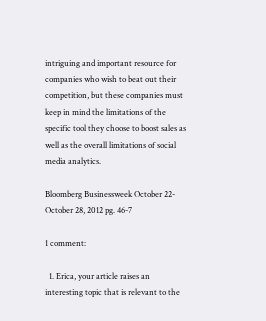intriguing and important resource for companies who wish to beat out their competition, but these companies must keep in mind the limitations of the specific tool they choose to boost sales as well as the overall limitations of social media analytics.

Bloomberg Businessweek October 22-October 28, 2012 pg. 46-7

1 comment:

  1. Erica, your article raises an interesting topic that is relevant to the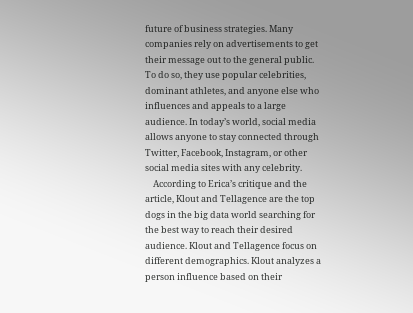future of business strategies. Many companies rely on advertisements to get their message out to the general public. To do so, they use popular celebrities, dominant athletes, and anyone else who influences and appeals to a large audience. In today’s world, social media allows anyone to stay connected through Twitter, Facebook, Instagram, or other social media sites with any celebrity.
    According to Erica’s critique and the article, Klout and Tellagence are the top dogs in the big data world searching for the best way to reach their desired audience. Klout and Tellagence focus on different demographics. Klout analyzes a person influence based on their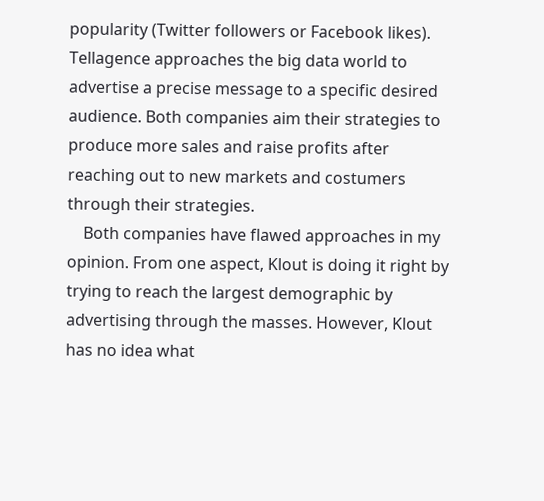popularity (Twitter followers or Facebook likes). Tellagence approaches the big data world to advertise a precise message to a specific desired audience. Both companies aim their strategies to produce more sales and raise profits after reaching out to new markets and costumers through their strategies.
    Both companies have flawed approaches in my opinion. From one aspect, Klout is doing it right by trying to reach the largest demographic by advertising through the masses. However, Klout has no idea what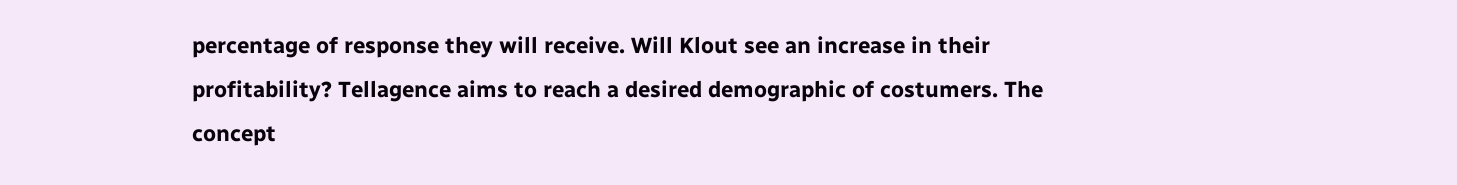percentage of response they will receive. Will Klout see an increase in their profitability? Tellagence aims to reach a desired demographic of costumers. The concept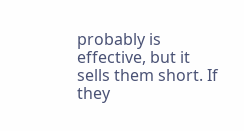probably is effective, but it sells them short. If they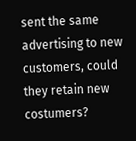sent the same advertising to new customers, could they retain new costumers?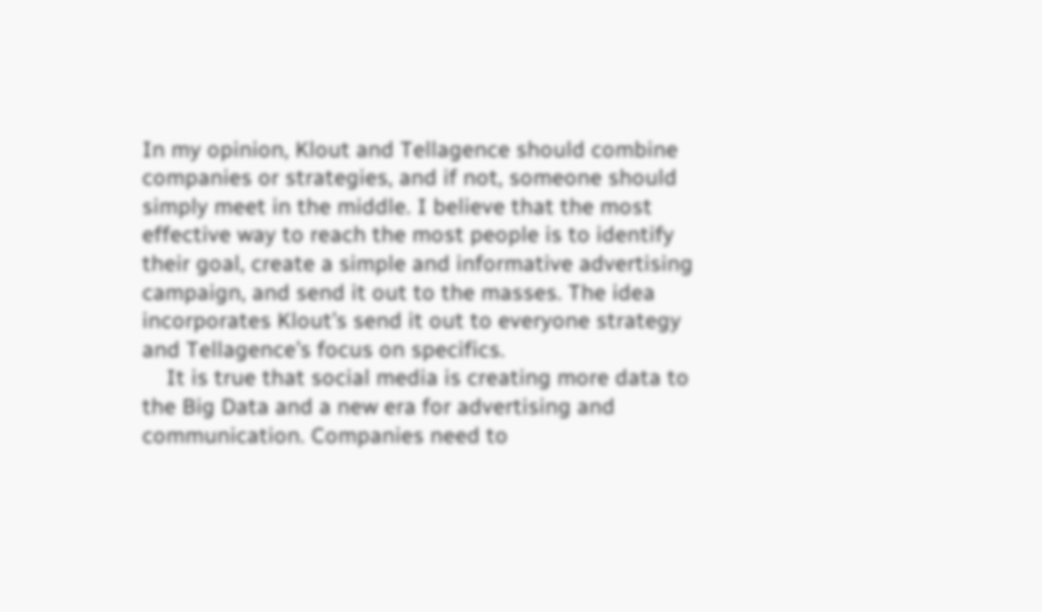In my opinion, Klout and Tellagence should combine companies or strategies, and if not, someone should simply meet in the middle. I believe that the most effective way to reach the most people is to identify their goal, create a simple and informative advertising campaign, and send it out to the masses. The idea incorporates Klout’s send it out to everyone strategy and Tellagence’s focus on specifics.
    It is true that social media is creating more data to the Big Data and a new era for advertising and communication. Companies need to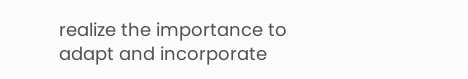realize the importance to adapt and incorporate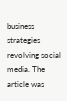business strategies revolving social media. The article was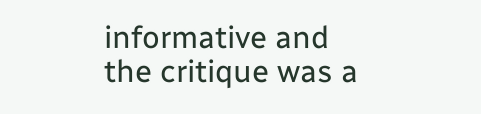informative and the critique was a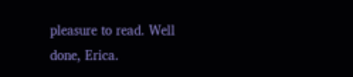pleasure to read. Well done, Erica.